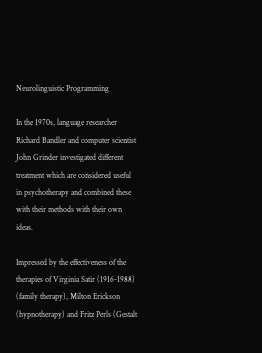Neurolinguistic Programming

In the 1970s, language researcher Richard Bandler and computer scientist John Grinder investigated different treatment which are considered useful in psychotherapy and combined these with their methods with their own ideas.

Impressed by the effectiveness of the therapies of Virginia Satir (1916-1988) (family therapy), Milton Erickson (hypnotherapy) and Fritz Perls (Gestalt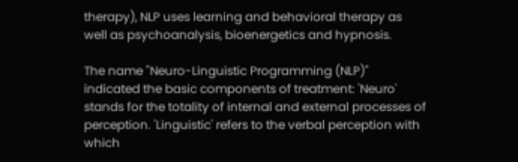therapy), NLP uses learning and behavioral therapy as well as psychoanalysis, bioenergetics and hypnosis.

The name "Neuro-Linguistic Programming (NLP)" indicated the basic components of treatment: 'Neuro' stands for the totality of internal and external processes of perception. 'Linguistic' refers to the verbal perception with which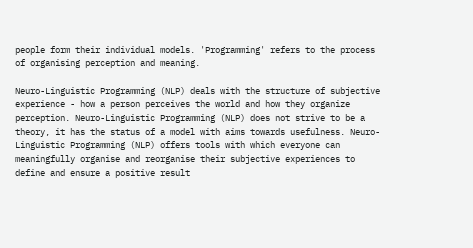people form their individual models. 'Programming' refers to the process of organising perception and meaning.

Neuro-Linguistic Programming (NLP) deals with the structure of subjective experience - how a person perceives the world and how they organize perception. Neuro-Linguistic Programming (NLP) does not strive to be a theory, it has the status of a model with aims towards usefulness. Neuro-Linguistic Programming (NLP) offers tools with which everyone can meaningfully organise and reorganise their subjective experiences to define and ensure a positive result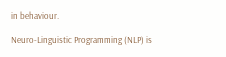in behaviour.

Neuro-Linguistic Programming (NLP) is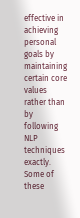effective in achieving personal goals by maintaining certain core values rather than by following NLP techniques exactly. Some of these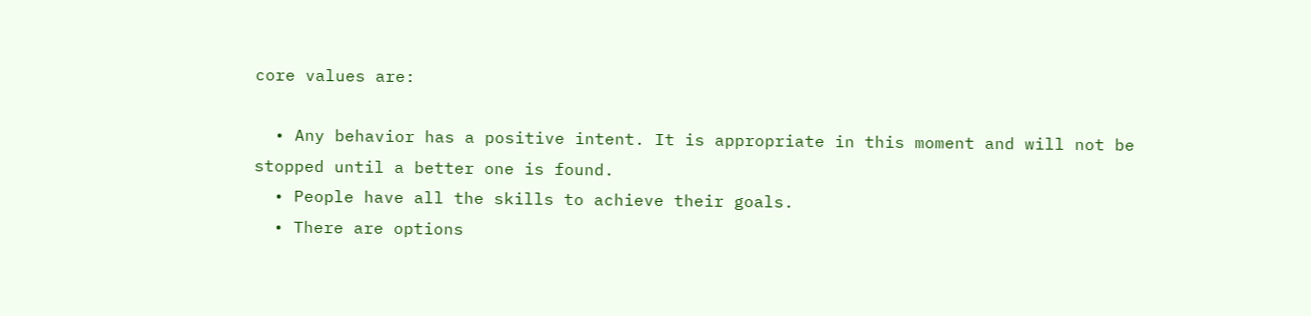core values are:

  • Any behavior has a positive intent. It is appropriate in this moment and will not be stopped until a better one is found.
  • People have all the skills to achieve their goals.
  • There are options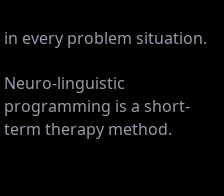in every problem situation.

Neuro-linguistic programming is a short-term therapy method.